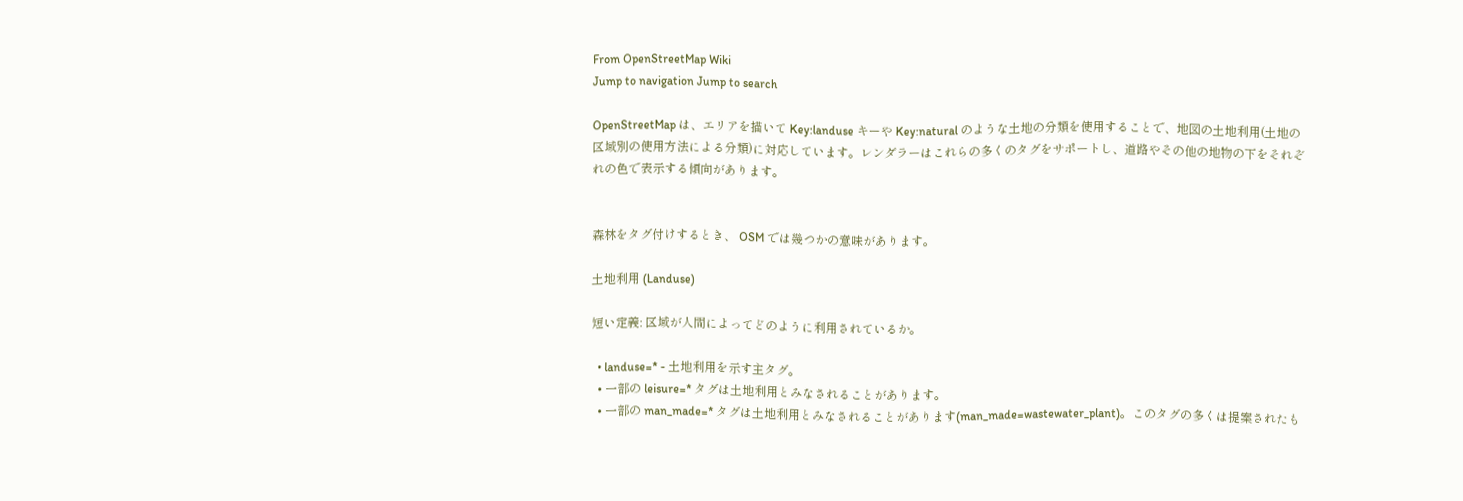From OpenStreetMap Wiki
Jump to navigation Jump to search

OpenStreetMap は、エリアを描いて Key:landuse キーや Key:natural のような土地の分類を使用することで、地図の土地利用(土地の区域別の使用方法による分類)に対応しています。レンダラーはこれらの多くのタグをサポートし、道路やその他の地物の下をそれぞれの色で表示する傾向があります。


森林をタグ付けするとき、 OSM では幾つかの意味があります。

土地利用 (Landuse)

短い定義: 区域が人間によってどのように利用されているか。

  • landuse=* - 土地利用を示す主タグ。
  • 一部の leisure=* タグは土地利用とみなされることがあります。
  • 一部の man_made=* タグは土地利用とみなされることがあります(man_made=wastewater_plant)。このタグの多くは提案されたも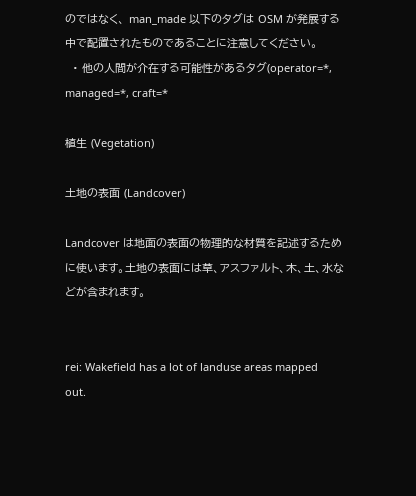のではなく、 man_made 以下のタグは OSM が発展する中で配置されたものであることに注意してください。
  • 他の人間が介在する可能性があるタグ(operator=*, managed=*, craft=*

植生 (Vegetation)

土地の表面 (Landcover)

Landcover は地面の表面の物理的な材質を記述するために使います。土地の表面には草、アスファルト、木、土、水などが含まれます。


rei: Wakefield has a lot of landuse areas mapped out.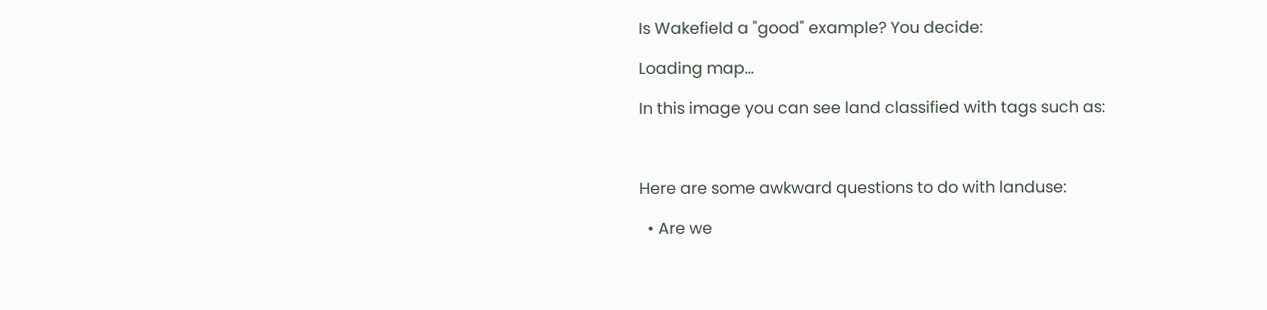Is Wakefield a "good" example? You decide:

Loading map...

In this image you can see land classified with tags such as:



Here are some awkward questions to do with landuse:

  • Are we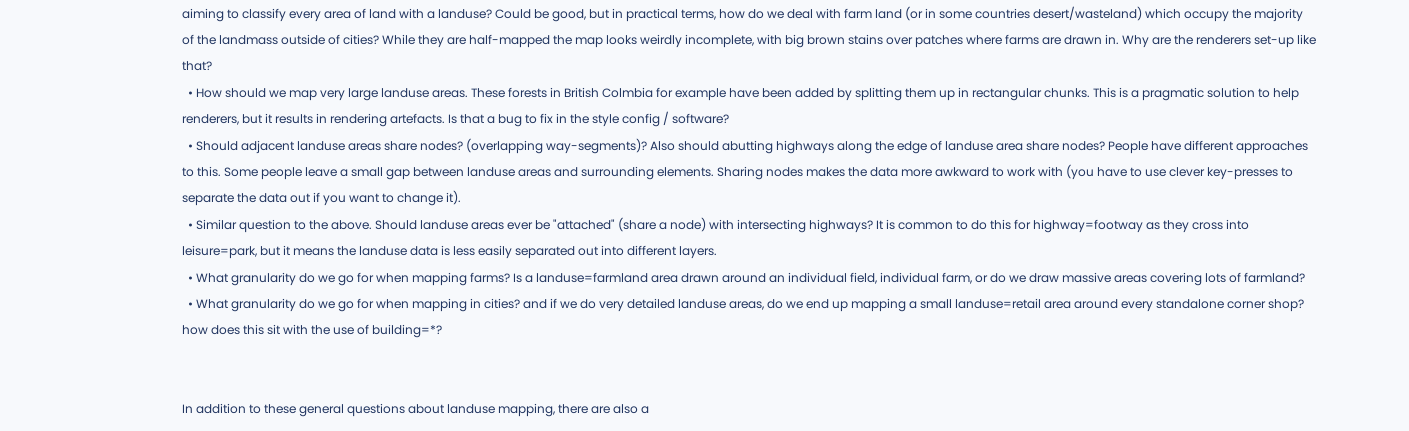aiming to classify every area of land with a landuse? Could be good, but in practical terms, how do we deal with farm land (or in some countries desert/wasteland) which occupy the majority of the landmass outside of cities? While they are half-mapped the map looks weirdly incomplete, with big brown stains over patches where farms are drawn in. Why are the renderers set-up like that?
  • How should we map very large landuse areas. These forests in British Colmbia for example have been added by splitting them up in rectangular chunks. This is a pragmatic solution to help renderers, but it results in rendering artefacts. Is that a bug to fix in the style config / software?
  • Should adjacent landuse areas share nodes? (overlapping way-segments)? Also should abutting highways along the edge of landuse area share nodes? People have different approaches to this. Some people leave a small gap between landuse areas and surrounding elements. Sharing nodes makes the data more awkward to work with (you have to use clever key-presses to separate the data out if you want to change it).
  • Similar question to the above. Should landuse areas ever be "attached" (share a node) with intersecting highways? It is common to do this for highway=footway as they cross into leisure=park, but it means the landuse data is less easily separated out into different layers.
  • What granularity do we go for when mapping farms? Is a landuse=farmland area drawn around an individual field, individual farm, or do we draw massive areas covering lots of farmland?
  • What granularity do we go for when mapping in cities? and if we do very detailed landuse areas, do we end up mapping a small landuse=retail area around every standalone corner shop? how does this sit with the use of building=*?


In addition to these general questions about landuse mapping, there are also a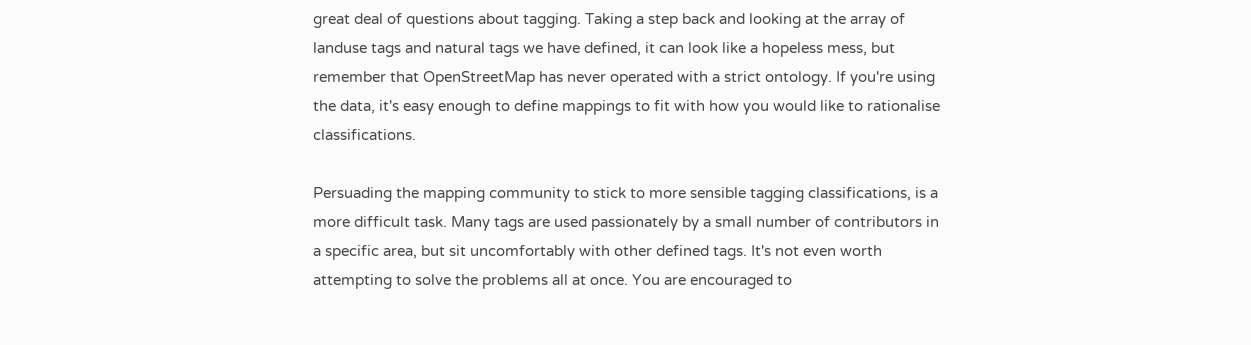great deal of questions about tagging. Taking a step back and looking at the array of landuse tags and natural tags we have defined, it can look like a hopeless mess, but remember that OpenStreetMap has never operated with a strict ontology. If you're using the data, it's easy enough to define mappings to fit with how you would like to rationalise classifications.

Persuading the mapping community to stick to more sensible tagging classifications, is a more difficult task. Many tags are used passionately by a small number of contributors in a specific area, but sit uncomfortably with other defined tags. It's not even worth attempting to solve the problems all at once. You are encouraged to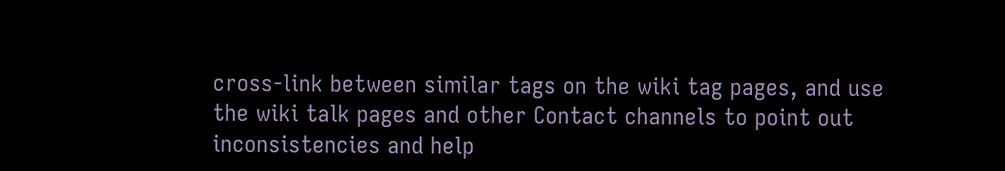cross-link between similar tags on the wiki tag pages, and use the wiki talk pages and other Contact channels to point out inconsistencies and help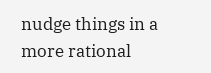nudge things in a more rational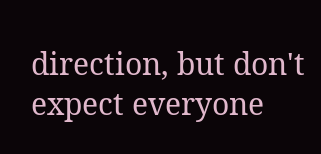direction, but don't expect everyone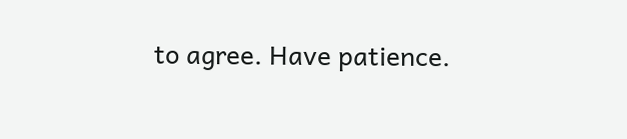to agree. Have patience.